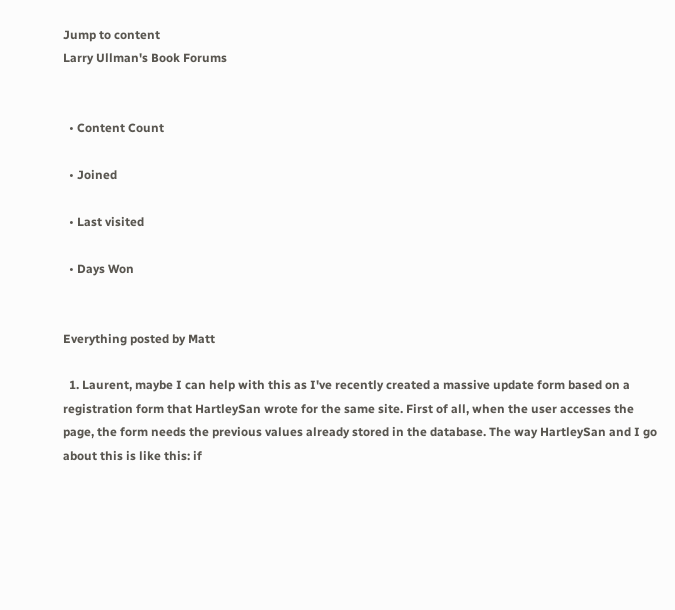Jump to content
Larry Ullman's Book Forums


  • Content Count

  • Joined

  • Last visited

  • Days Won


Everything posted by Matt

  1. Laurent, maybe I can help with this as I've recently created a massive update form based on a registration form that HartleySan wrote for the same site. First of all, when the user accesses the page, the form needs the previous values already stored in the database. The way HartleySan and I go about this is like this: if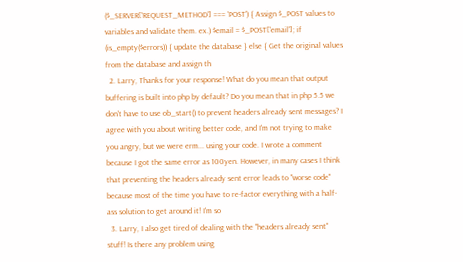($_SERVER['REQUEST_METHOD'] === 'POST') { Assign $_POST values to variables and validate them. ex.) $email = $_POST['email']; if (is_empty($errors)) { update the database } else { Get the original values from the database and assign th
  2. Larry, Thanks for your response! What do you mean that output buffering is built into php by default? Do you mean that in php 5.5 we don't have to use ob_start() to prevent headers already sent messages? I agree with you about writing better code, and I'm not trying to make you angry, but we were erm... using your code. I wrote a comment because I got the same error as 100yen. However, in many cases I think that preventing the headers already sent error leads to "worse code" because most of the time you have to re-factor everything with a half-ass solution to get around it! I'm so
  3. Larry, I also get tired of dealing with the "headers already sent" stuff! Is there any problem using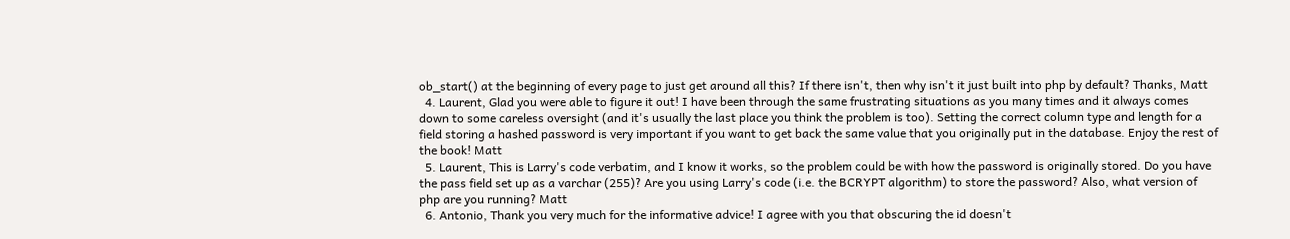ob_start() at the beginning of every page to just get around all this? If there isn't, then why isn't it just built into php by default? Thanks, Matt
  4. Laurent, Glad you were able to figure it out! I have been through the same frustrating situations as you many times and it always comes down to some careless oversight (and it's usually the last place you think the problem is too). Setting the correct column type and length for a field storing a hashed password is very important if you want to get back the same value that you originally put in the database. Enjoy the rest of the book! Matt
  5. Laurent, This is Larry's code verbatim, and I know it works, so the problem could be with how the password is originally stored. Do you have the pass field set up as a varchar (255)? Are you using Larry's code (i.e. the BCRYPT algorithm) to store the password? Also, what version of php are you running? Matt
  6. Antonio, Thank you very much for the informative advice! I agree with you that obscuring the id doesn't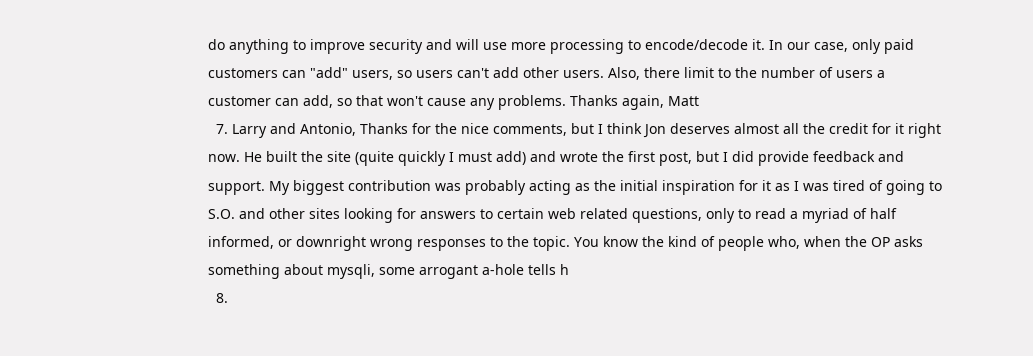do anything to improve security and will use more processing to encode/decode it. In our case, only paid customers can "add" users, so users can't add other users. Also, there limit to the number of users a customer can add, so that won't cause any problems. Thanks again, Matt
  7. Larry and Antonio, Thanks for the nice comments, but I think Jon deserves almost all the credit for it right now. He built the site (quite quickly I must add) and wrote the first post, but I did provide feedback and support. My biggest contribution was probably acting as the initial inspiration for it as I was tired of going to S.O. and other sites looking for answers to certain web related questions, only to read a myriad of half informed, or downright wrong responses to the topic. You know the kind of people who, when the OP asks something about mysqli, some arrogant a-hole tells h
  8.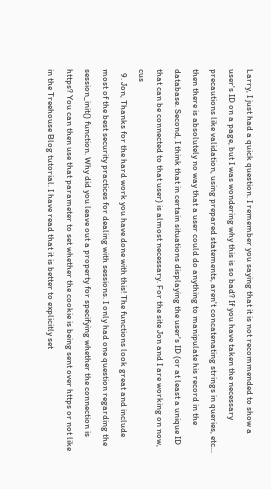Larry, I just had a quick question. I remember you saying that it is not recommended to show a user's ID on a page, but I was wondering why this is so bad? If you have taken the necessary precautions like validation, using prepared statements, aren't concatenating strings in queries, etc... then there is absolutely no way that a user could do anything to manipulate his record in the database. Second, I think that in certain situations displaying the user's ID (or at least a unique ID that can be connected to that user) is almost necessary. For the site Jon and I are working on now, cus
  9. Jon, Thanks for the hard work you have done with this! The functions look great and include most of the best security practices for dealing with sessions. I only had one question regarding the session_init() function. Why did you leave out a property for specifying whether the connection is https? You can then use that parameter to set whether the cookie is being sent over https or not like in the Treehouse Blog tutorial. I have read that it is better to explicitly set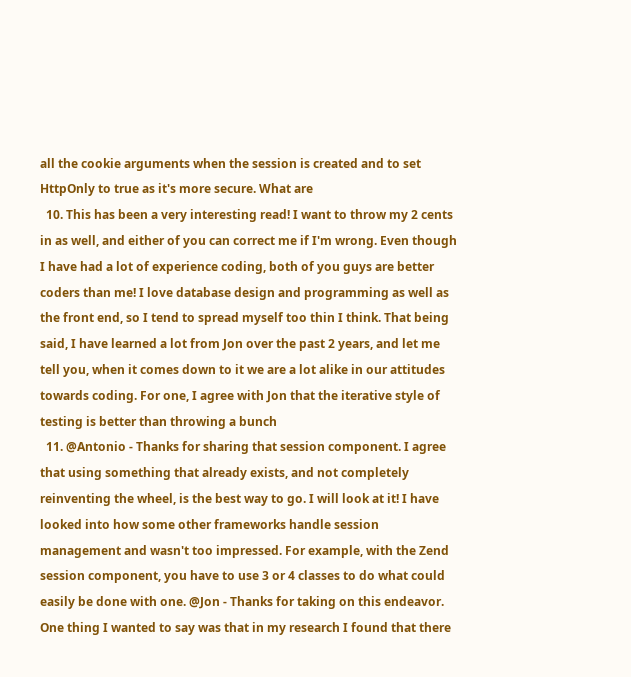all the cookie arguments when the session is created and to set HttpOnly to true as it's more secure. What are
  10. This has been a very interesting read! I want to throw my 2 cents in as well, and either of you can correct me if I'm wrong. Even though I have had a lot of experience coding, both of you guys are better coders than me! I love database design and programming as well as the front end, so I tend to spread myself too thin I think. That being said, I have learned a lot from Jon over the past 2 years, and let me tell you, when it comes down to it we are a lot alike in our attitudes towards coding. For one, I agree with Jon that the iterative style of testing is better than throwing a bunch
  11. @Antonio - Thanks for sharing that session component. I agree that using something that already exists, and not completely reinventing the wheel, is the best way to go. I will look at it! I have looked into how some other frameworks handle session management and wasn't too impressed. For example, with the Zend session component, you have to use 3 or 4 classes to do what could easily be done with one. @Jon - Thanks for taking on this endeavor. One thing I wanted to say was that in my research I found that there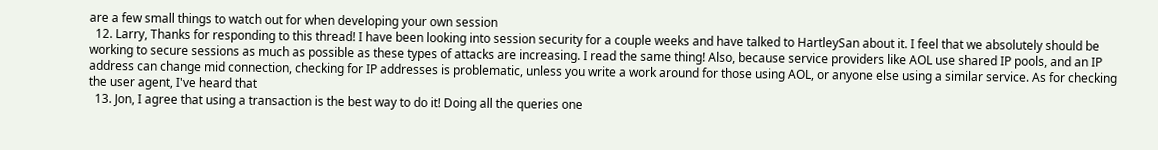are a few small things to watch out for when developing your own session
  12. Larry, Thanks for responding to this thread! I have been looking into session security for a couple weeks and have talked to HartleySan about it. I feel that we absolutely should be working to secure sessions as much as possible as these types of attacks are increasing. I read the same thing! Also, because service providers like AOL use shared IP pools, and an IP address can change mid connection, checking for IP addresses is problematic, unless you write a work around for those using AOL, or anyone else using a similar service. As for checking the user agent, I've heard that
  13. Jon, I agree that using a transaction is the best way to do it! Doing all the queries one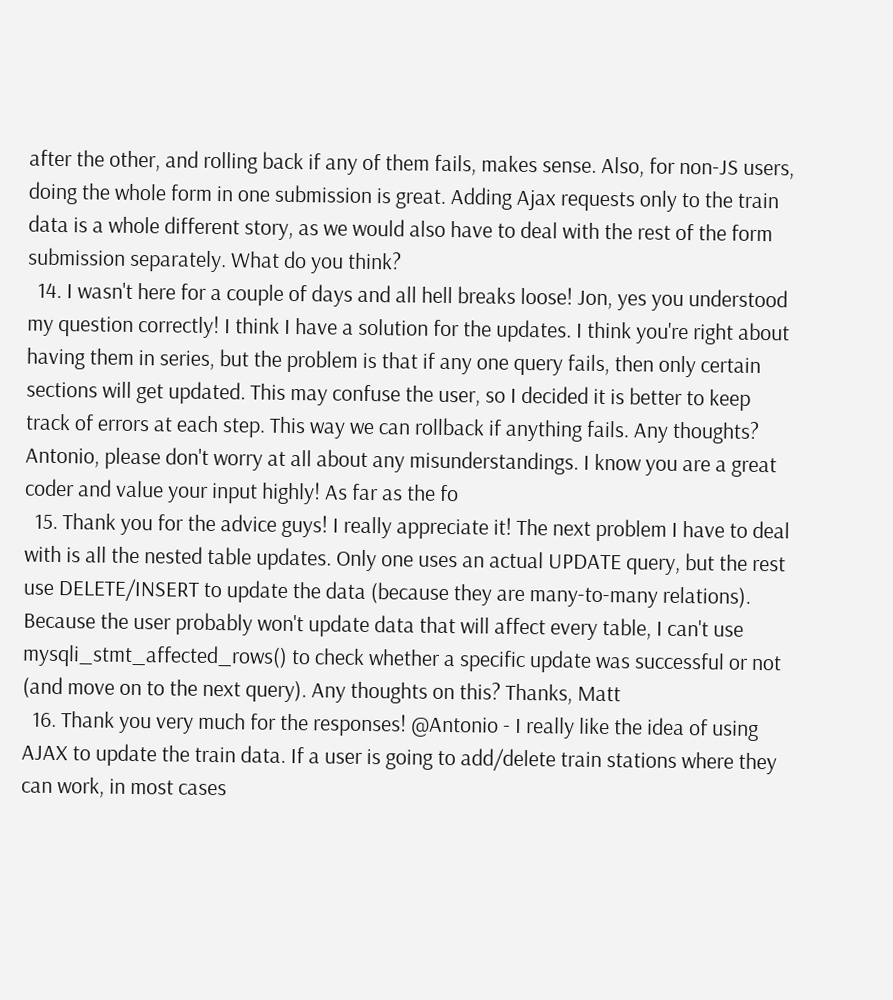after the other, and rolling back if any of them fails, makes sense. Also, for non-JS users, doing the whole form in one submission is great. Adding Ajax requests only to the train data is a whole different story, as we would also have to deal with the rest of the form submission separately. What do you think?
  14. I wasn't here for a couple of days and all hell breaks loose! Jon, yes you understood my question correctly! I think I have a solution for the updates. I think you're right about having them in series, but the problem is that if any one query fails, then only certain sections will get updated. This may confuse the user, so I decided it is better to keep track of errors at each step. This way we can rollback if anything fails. Any thoughts? Antonio, please don't worry at all about any misunderstandings. I know you are a great coder and value your input highly! As far as the fo
  15. Thank you for the advice guys! I really appreciate it! The next problem I have to deal with is all the nested table updates. Only one uses an actual UPDATE query, but the rest use DELETE/INSERT to update the data (because they are many-to-many relations). Because the user probably won't update data that will affect every table, I can't use mysqli_stmt_affected_rows() to check whether a specific update was successful or not (and move on to the next query). Any thoughts on this? Thanks, Matt
  16. Thank you very much for the responses! @Antonio - I really like the idea of using AJAX to update the train data. If a user is going to add/delete train stations where they can work, in most cases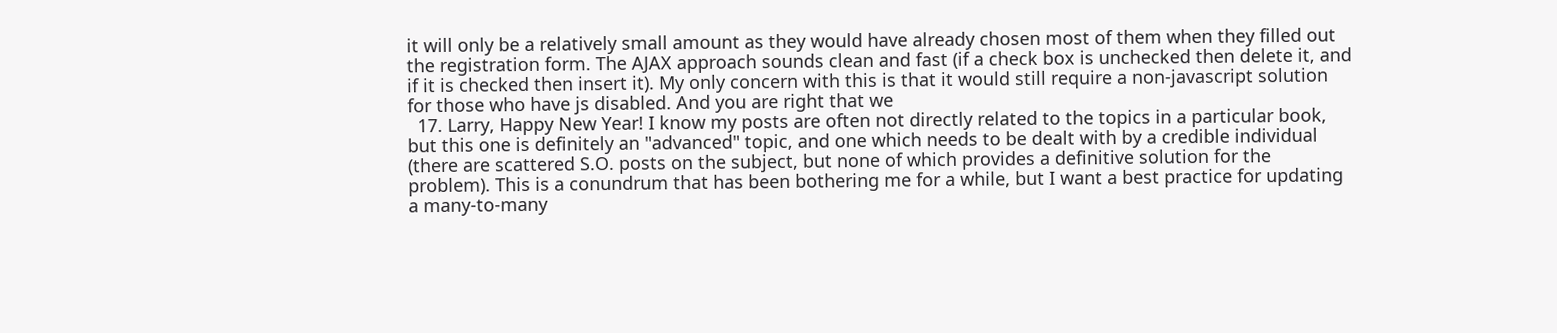it will only be a relatively small amount as they would have already chosen most of them when they filled out the registration form. The AJAX approach sounds clean and fast (if a check box is unchecked then delete it, and if it is checked then insert it). My only concern with this is that it would still require a non-javascript solution for those who have js disabled. And you are right that we
  17. Larry, Happy New Year! I know my posts are often not directly related to the topics in a particular book, but this one is definitely an "advanced" topic, and one which needs to be dealt with by a credible individual (there are scattered S.O. posts on the subject, but none of which provides a definitive solution for the problem). This is a conundrum that has been bothering me for a while, but I want a best practice for updating a many-to-many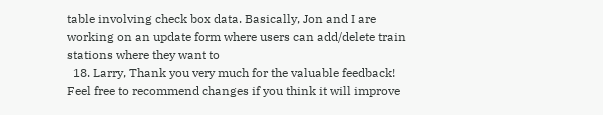table involving check box data. Basically, Jon and I are working on an update form where users can add/delete train stations where they want to
  18. Larry, Thank you very much for the valuable feedback! Feel free to recommend changes if you think it will improve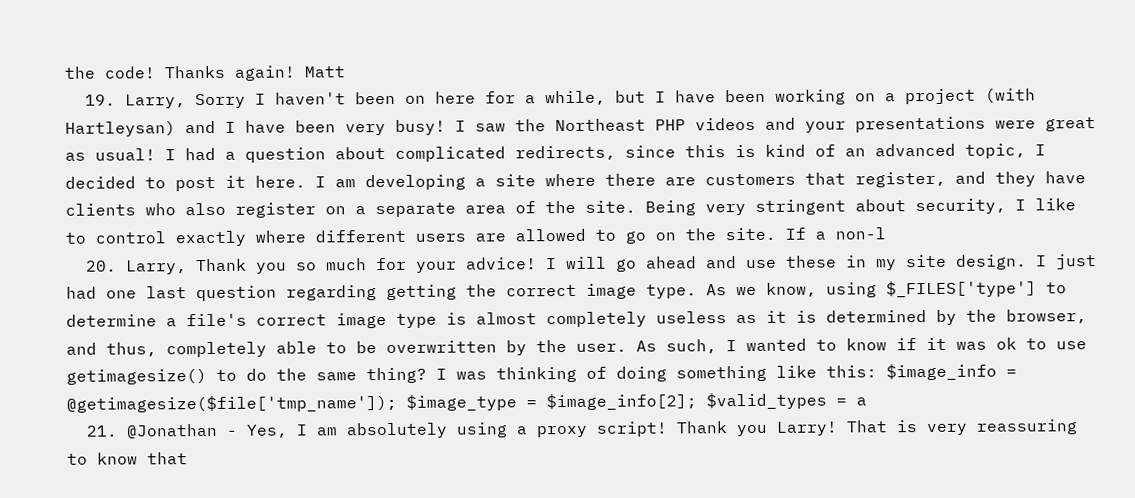the code! Thanks again! Matt
  19. Larry, Sorry I haven't been on here for a while, but I have been working on a project (with Hartleysan) and I have been very busy! I saw the Northeast PHP videos and your presentations were great as usual! I had a question about complicated redirects, since this is kind of an advanced topic, I decided to post it here. I am developing a site where there are customers that register, and they have clients who also register on a separate area of the site. Being very stringent about security, I like to control exactly where different users are allowed to go on the site. If a non-l
  20. Larry, Thank you so much for your advice! I will go ahead and use these in my site design. I just had one last question regarding getting the correct image type. As we know, using $_FILES['type'] to determine a file's correct image type is almost completely useless as it is determined by the browser, and thus, completely able to be overwritten by the user. As such, I wanted to know if it was ok to use getimagesize() to do the same thing? I was thinking of doing something like this: $image_info = @getimagesize($file['tmp_name']); $image_type = $image_info[2]; $valid_types = a
  21. @Jonathan - Yes, I am absolutely using a proxy script! Thank you Larry! That is very reassuring to know that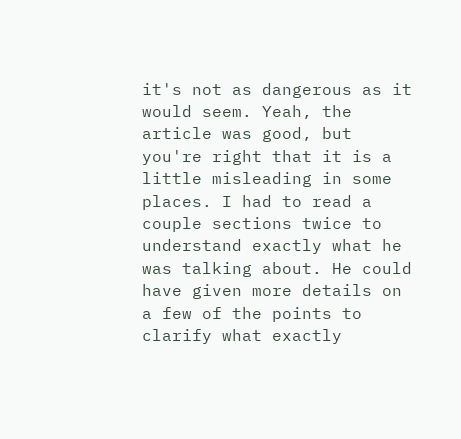it's not as dangerous as it would seem. Yeah, the article was good, but you're right that it is a little misleading in some places. I had to read a couple sections twice to understand exactly what he was talking about. He could have given more details on a few of the points to clarify what exactly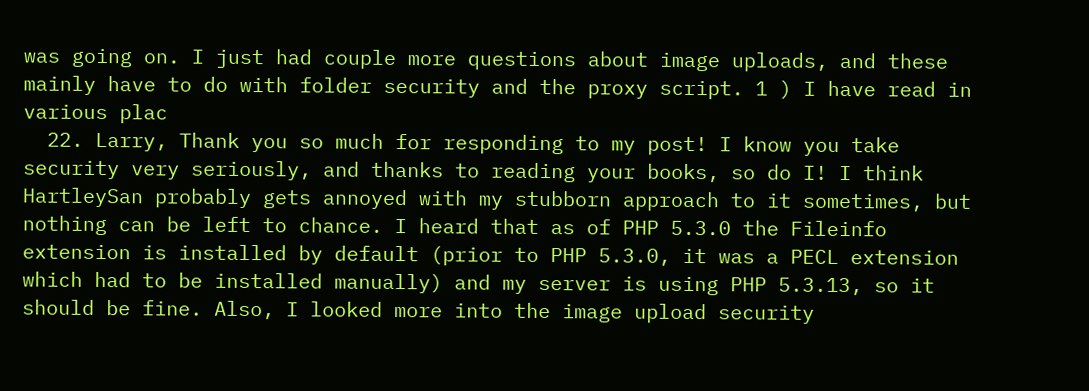was going on. I just had couple more questions about image uploads, and these mainly have to do with folder security and the proxy script. 1 ) I have read in various plac
  22. Larry, Thank you so much for responding to my post! I know you take security very seriously, and thanks to reading your books, so do I! I think HartleySan probably gets annoyed with my stubborn approach to it sometimes, but nothing can be left to chance. I heard that as of PHP 5.3.0 the Fileinfo extension is installed by default (prior to PHP 5.3.0, it was a PECL extension which had to be installed manually) and my server is using PHP 5.3.13, so it should be fine. Also, I looked more into the image upload security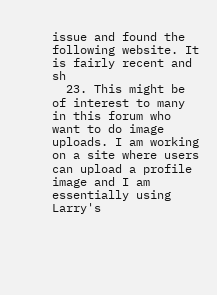issue and found the following website. It is fairly recent and sh
  23. This might be of interest to many in this forum who want to do image uploads. I am working on a site where users can upload a profile image and I am essentially using Larry's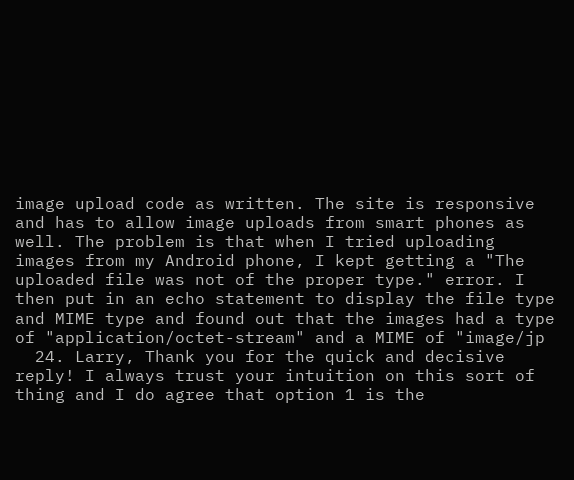image upload code as written. The site is responsive and has to allow image uploads from smart phones as well. The problem is that when I tried uploading images from my Android phone, I kept getting a "The uploaded file was not of the proper type." error. I then put in an echo statement to display the file type and MIME type and found out that the images had a type of "application/octet-stream" and a MIME of "image/jp
  24. Larry, Thank you for the quick and decisive reply! I always trust your intuition on this sort of thing and I do agree that option 1 is the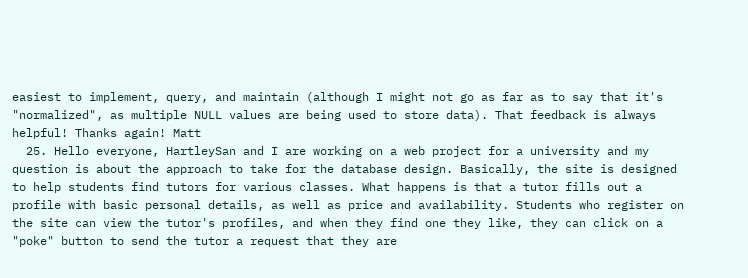easiest to implement, query, and maintain (although I might not go as far as to say that it's "normalized", as multiple NULL values are being used to store data). That feedback is always helpful! Thanks again! Matt
  25. Hello everyone, HartleySan and I are working on a web project for a university and my question is about the approach to take for the database design. Basically, the site is designed to help students find tutors for various classes. What happens is that a tutor fills out a profile with basic personal details, as well as price and availability. Students who register on the site can view the tutor's profiles, and when they find one they like, they can click on a "poke" button to send the tutor a request that they are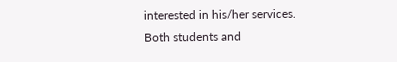interested in his/her services. Both students and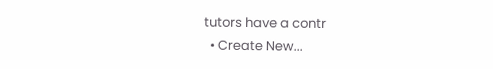tutors have a contr
  • Create New...